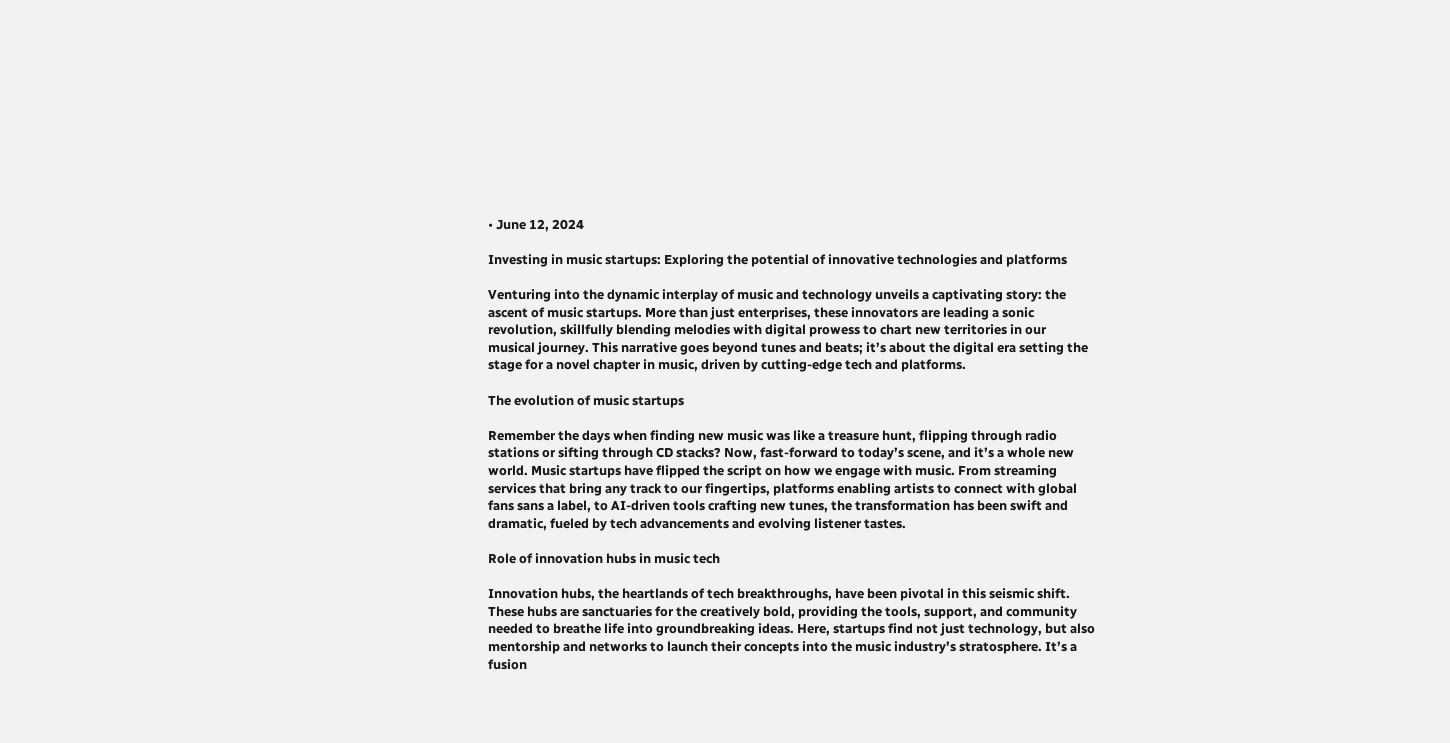• June 12, 2024

Investing in music startups: Exploring the potential of innovative technologies and platforms

Venturing into the dynamic interplay of music and technology unveils a captivating story: the ascent of music startups. More than just enterprises, these innovators are leading a sonic revolution, skillfully blending melodies with digital prowess to chart new territories in our musical journey. This narrative goes beyond tunes and beats; it’s about the digital era setting the stage for a novel chapter in music, driven by cutting-edge tech and platforms.

The evolution of music startups

Remember the days when finding new music was like a treasure hunt, flipping through radio stations or sifting through CD stacks? Now, fast-forward to today’s scene, and it’s a whole new world. Music startups have flipped the script on how we engage with music. From streaming services that bring any track to our fingertips, platforms enabling artists to connect with global fans sans a label, to AI-driven tools crafting new tunes, the transformation has been swift and dramatic, fueled by tech advancements and evolving listener tastes.

Role of innovation hubs in music tech

Innovation hubs, the heartlands of tech breakthroughs, have been pivotal in this seismic shift. These hubs are sanctuaries for the creatively bold, providing the tools, support, and community needed to breathe life into groundbreaking ideas. Here, startups find not just technology, but also mentorship and networks to launch their concepts into the music industry’s stratosphere. It’s a fusion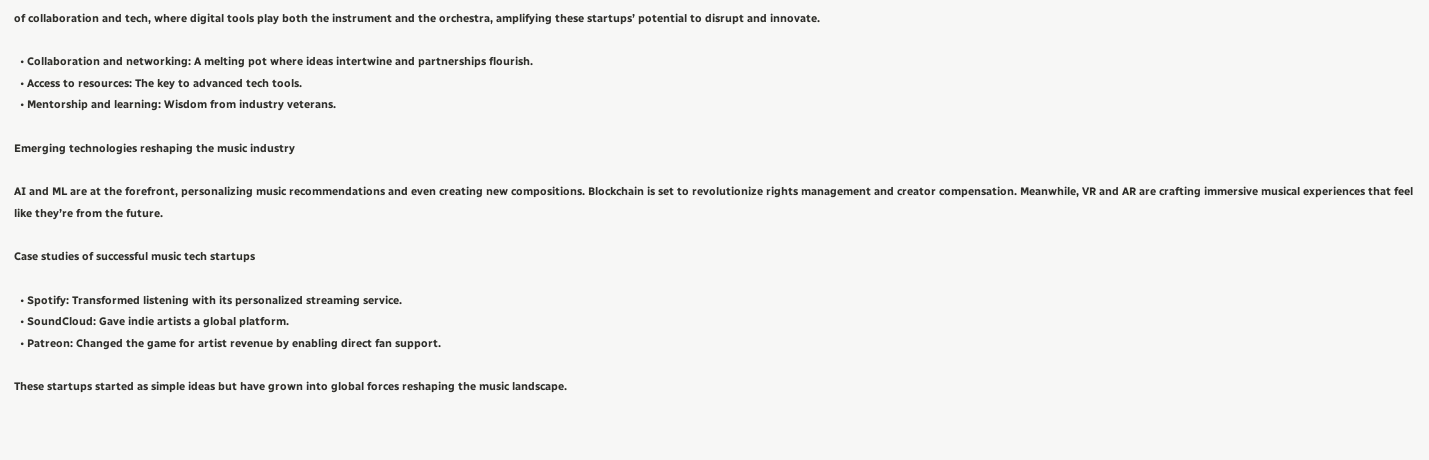of collaboration and tech, where digital tools play both the instrument and the orchestra, amplifying these startups’ potential to disrupt and innovate.

  • Collaboration and networking: A melting pot where ideas intertwine and partnerships flourish.
  • Access to resources: The key to advanced tech tools.
  • Mentorship and learning: Wisdom from industry veterans.

Emerging technologies reshaping the music industry

AI and ML are at the forefront, personalizing music recommendations and even creating new compositions. Blockchain is set to revolutionize rights management and creator compensation. Meanwhile, VR and AR are crafting immersive musical experiences that feel like they’re from the future.

Case studies of successful music tech startups

  • Spotify: Transformed listening with its personalized streaming service.
  • SoundCloud: Gave indie artists a global platform.
  • Patreon: Changed the game for artist revenue by enabling direct fan support.

These startups started as simple ideas but have grown into global forces reshaping the music landscape.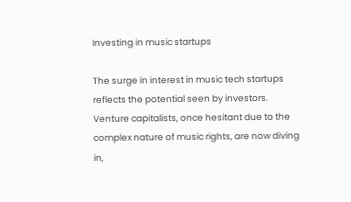Investing in music startups

The surge in interest in music tech startups reflects the potential seen by investors. Venture capitalists, once hesitant due to the complex nature of music rights, are now diving in,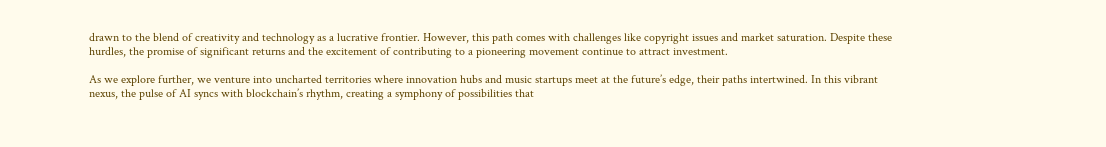drawn to the blend of creativity and technology as a lucrative frontier. However, this path comes with challenges like copyright issues and market saturation. Despite these hurdles, the promise of significant returns and the excitement of contributing to a pioneering movement continue to attract investment.

As we explore further, we venture into uncharted territories where innovation hubs and music startups meet at the future’s edge, their paths intertwined. In this vibrant nexus, the pulse of AI syncs with blockchain’s rhythm, creating a symphony of possibilities that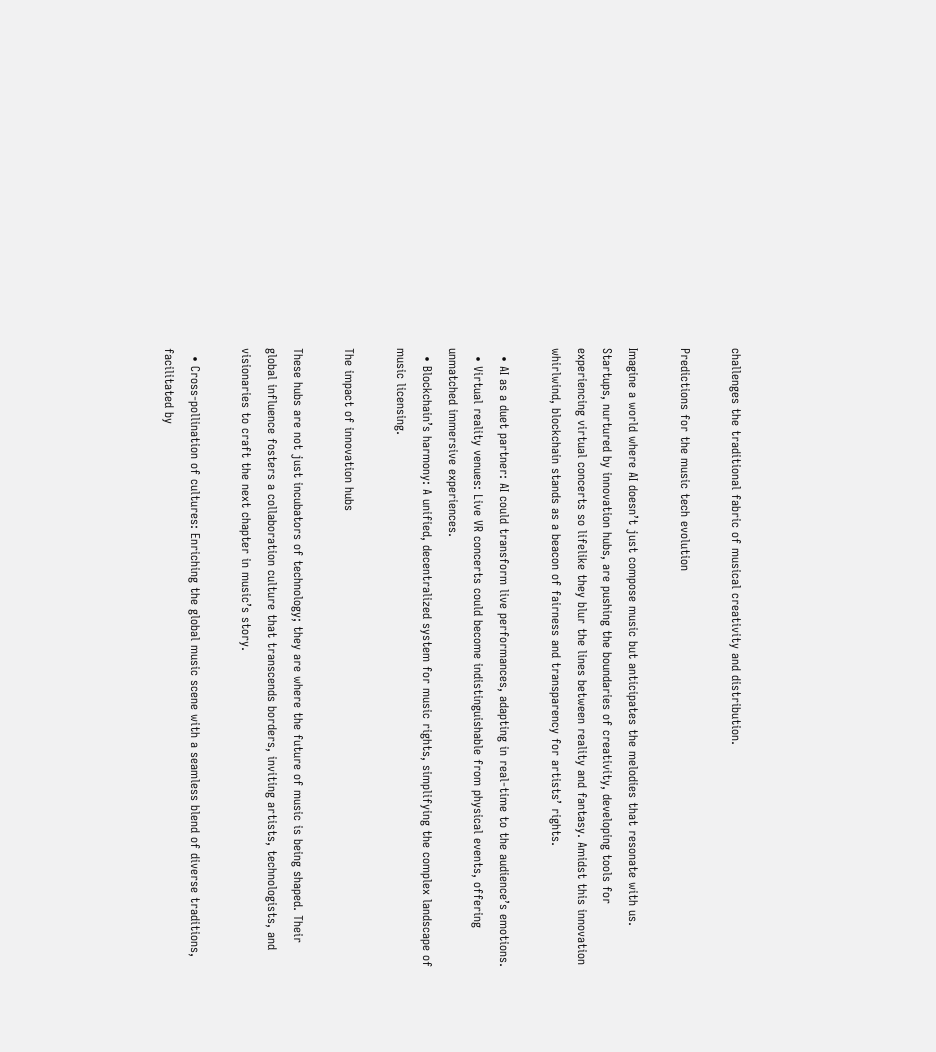challenges the traditional fabric of musical creativity and distribution.

Predictions for the music tech evolution

Imagine a world where AI doesn’t just compose music but anticipates the melodies that resonate with us. Startups, nurtured by innovation hubs, are pushing the boundaries of creativity, developing tools for experiencing virtual concerts so lifelike they blur the lines between reality and fantasy. Amidst this innovation whirlwind, blockchain stands as a beacon of fairness and transparency for artists’ rights.

  • AI as a duet partner: AI could transform live performances, adapting in real-time to the audience’s emotions.
  • Virtual reality venues: Live VR concerts could become indistinguishable from physical events, offering unmatched immersive experiences.
  • Blockchain’s harmony: A unified, decentralized system for music rights, simplifying the complex landscape of music licensing.

The impact of innovation hubs

These hubs are not just incubators of technology; they are where the future of music is being shaped. Their global influence fosters a collaboration culture that transcends borders, inviting artists, technologists, and visionaries to craft the next chapter in music’s story.

  • Cross-pollination of cultures: Enriching the global music scene with a seamless blend of diverse traditions, facilitated by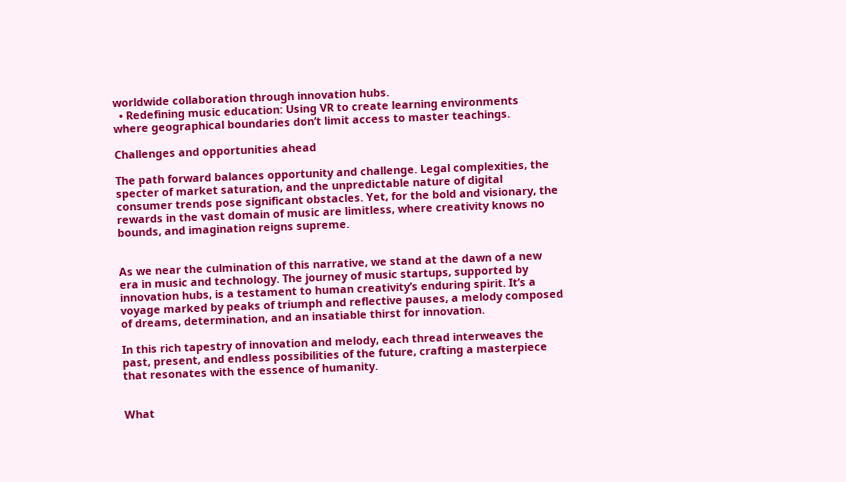worldwide collaboration through innovation hubs.
  • Redefining music education: Using VR to create learning environments where geographical boundaries don’t limit access to master teachings.

Challenges and opportunities ahead

The path forward balances opportunity and challenge. Legal complexities, the specter of market saturation, and the unpredictable nature of digital consumer trends pose significant obstacles. Yet, for the bold and visionary, the rewards in the vast domain of music are limitless, where creativity knows no bounds, and imagination reigns supreme.


As we near the culmination of this narrative, we stand at the dawn of a new era in music and technology. The journey of music startups, supported by innovation hubs, is a testament to human creativity’s enduring spirit. It’s a voyage marked by peaks of triumph and reflective pauses, a melody composed of dreams, determination, and an insatiable thirst for innovation.

In this rich tapestry of innovation and melody, each thread interweaves the past, present, and endless possibilities of the future, crafting a masterpiece that resonates with the essence of humanity.


What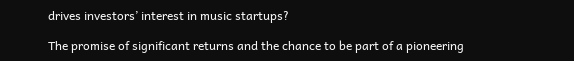drives investors’ interest in music startups?

The promise of significant returns and the chance to be part of a pioneering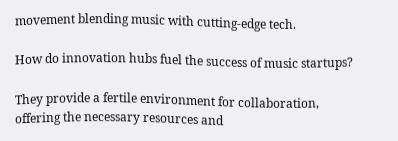movement blending music with cutting-edge tech.

How do innovation hubs fuel the success of music startups?

They provide a fertile environment for collaboration, offering the necessary resources and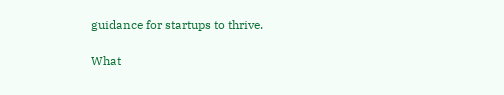guidance for startups to thrive.

What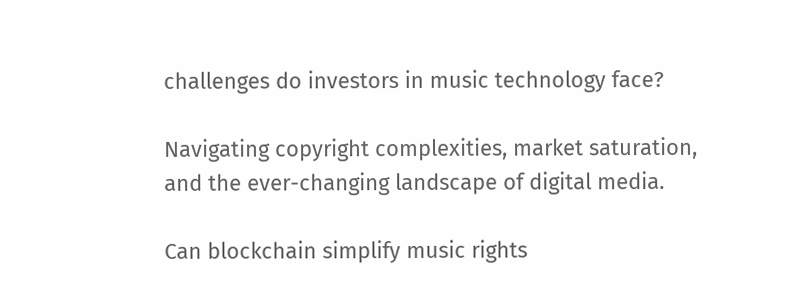challenges do investors in music technology face?

Navigating copyright complexities, market saturation, and the ever-changing landscape of digital media.

Can blockchain simplify music rights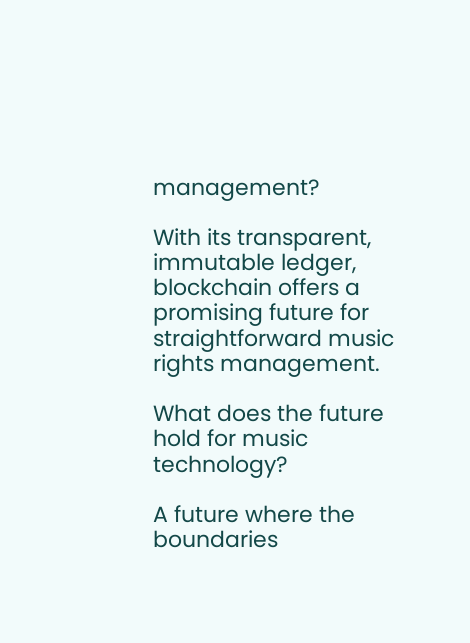management?

With its transparent, immutable ledger, blockchain offers a promising future for straightforward music rights management.

What does the future hold for music technology?

A future where the boundaries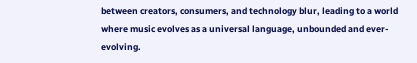between creators, consumers, and technology blur, leading to a world where music evolves as a universal language, unbounded and ever-evolving.